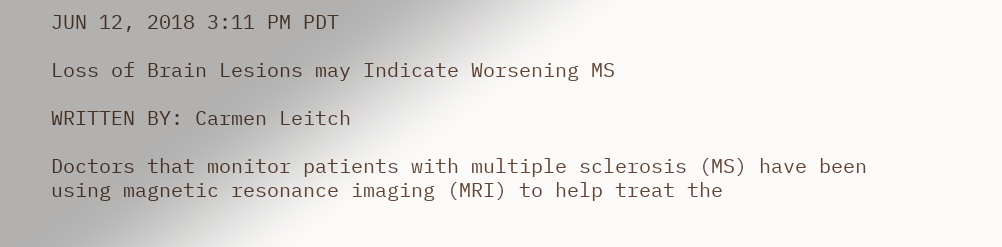JUN 12, 2018 3:11 PM PDT

Loss of Brain Lesions may Indicate Worsening MS

WRITTEN BY: Carmen Leitch

Doctors that monitor patients with multiple sclerosis (MS) have been using magnetic resonance imaging (MRI) to help treat the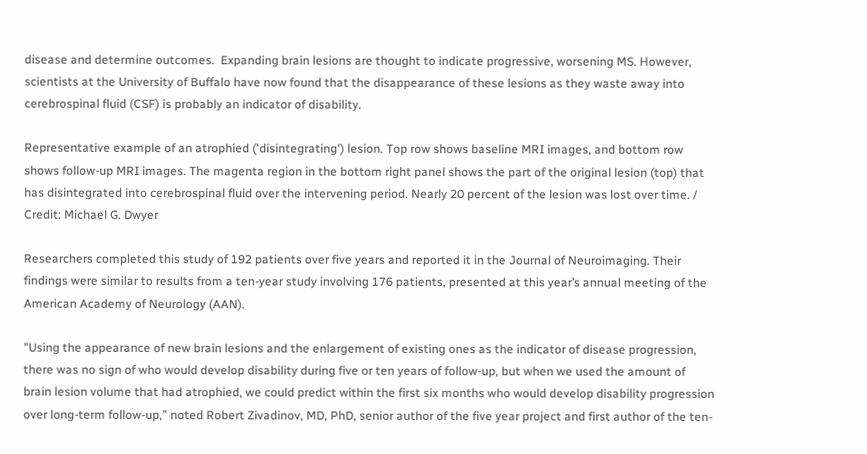disease and determine outcomes.  Expanding brain lesions are thought to indicate progressive, worsening MS. However, scientists at the University of Buffalo have now found that the disappearance of these lesions as they waste away into cerebrospinal fluid (CSF) is probably an indicator of disability.

Representative example of an atrophied ('disintegrating') lesion. Top row shows baseline MRI images, and bottom row shows follow-up MRI images. The magenta region in the bottom right panel shows the part of the original lesion (top) that has disintegrated into cerebrospinal fluid over the intervening period. Nearly 20 percent of the lesion was lost over time. / Credit: Michael G. Dwyer

Researchers completed this study of 192 patients over five years and reported it in the Journal of Neuroimaging. Their findings were similar to results from a ten-year study involving 176 patients, presented at this year’s annual meeting of the American Academy of Neurology (AAN).

"Using the appearance of new brain lesions and the enlargement of existing ones as the indicator of disease progression, there was no sign of who would develop disability during five or ten years of follow-up, but when we used the amount of brain lesion volume that had atrophied, we could predict within the first six months who would develop disability progression over long-term follow-up,” noted Robert Zivadinov, MD, PhD, senior author of the five year project and first author of the ten-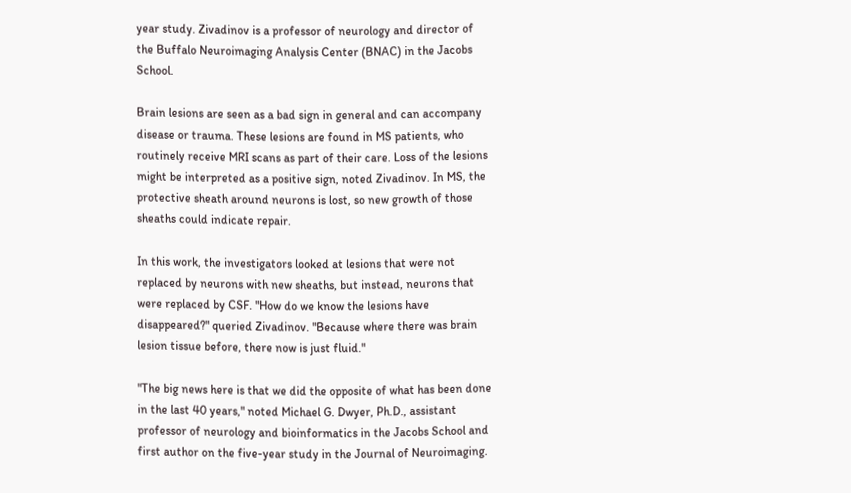year study. Zivadinov is a professor of neurology and director of the Buffalo Neuroimaging Analysis Center (BNAC) in the Jacobs School.

Brain lesions are seen as a bad sign in general and can accompany disease or trauma. These lesions are found in MS patients, who routinely receive MRI scans as part of their care. Loss of the lesions might be interpreted as a positive sign, noted Zivadinov. In MS, the protective sheath around neurons is lost, so new growth of those sheaths could indicate repair.

In this work, the investigators looked at lesions that were not replaced by neurons with new sheaths, but instead, neurons that were replaced by CSF. "How do we know the lesions have disappeared?" queried Zivadinov. "Because where there was brain lesion tissue before, there now is just fluid."

"The big news here is that we did the opposite of what has been done in the last 40 years," noted Michael G. Dwyer, Ph.D., assistant professor of neurology and bioinformatics in the Jacobs School and first author on the five-year study in the Journal of Neuroimaging.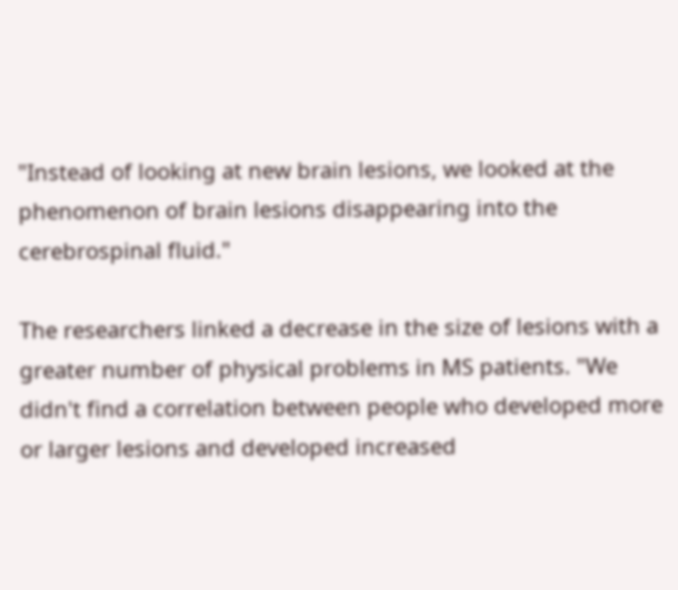"Instead of looking at new brain lesions, we looked at the phenomenon of brain lesions disappearing into the cerebrospinal fluid."

The researchers linked a decrease in the size of lesions with a greater number of physical problems in MS patients. "We didn't find a correlation between people who developed more or larger lesions and developed increased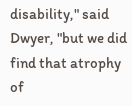disability," said Dwyer, "but we did find that atrophy of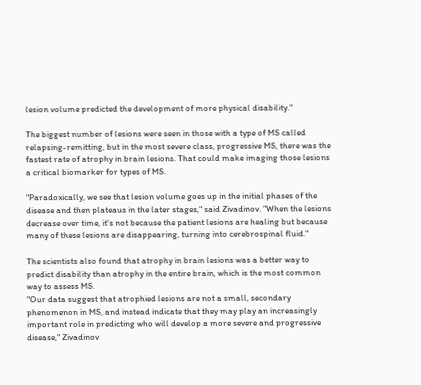lesion volume predicted the development of more physical disability."

The biggest number of lesions were seen in those with a type of MS called relapsing-remitting, but in the most severe class, progressive MS, there was the fastest rate of atrophy in brain lesions. That could make imaging those lesions a critical biomarker for types of MS.

"Paradoxically, we see that lesion volume goes up in the initial phases of the disease and then plateaus in the later stages," said Zivadinov. "When the lesions decrease over time, it's not because the patient lesions are healing but because many of these lesions are disappearing, turning into cerebrospinal fluid."

The scientists also found that atrophy in brain lesions was a better way to predict disability than atrophy in the entire brain, which is the most common way to assess MS.
"Our data suggest that atrophied lesions are not a small, secondary phenomenon in MS, and instead indicate that they may play an increasingly important role in predicting who will develop a more severe and progressive disease," Zivadinov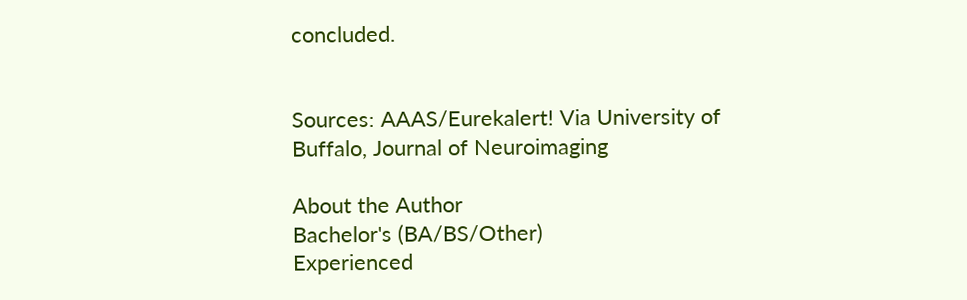concluded.


Sources: AAAS/Eurekalert! Via University of Buffalo, Journal of Neuroimaging

About the Author
Bachelor's (BA/BS/Other)
Experienced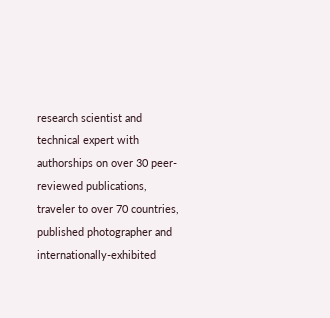research scientist and technical expert with authorships on over 30 peer-reviewed publications, traveler to over 70 countries, published photographer and internationally-exhibited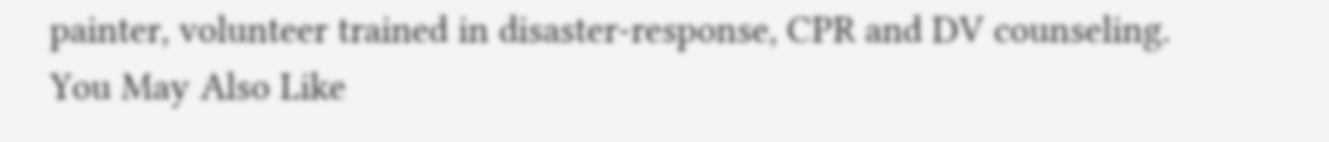painter, volunteer trained in disaster-response, CPR and DV counseling.
You May Also Like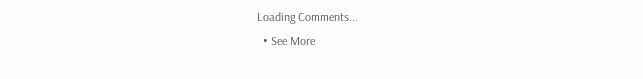Loading Comments...
  • See More